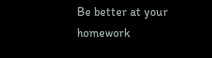Be better at your homework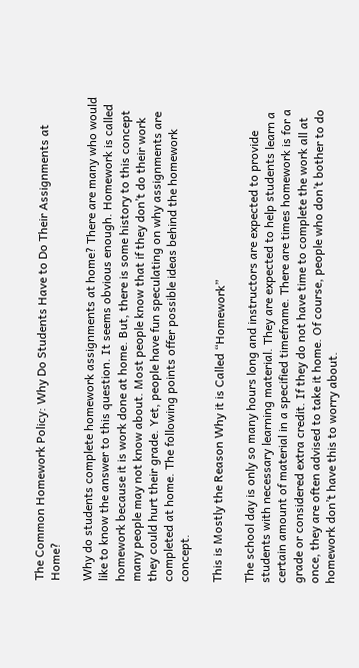The Common Homework Policy: Why Do Students Have to Do Their Assignments at Home?

Why do students complete homework assignments at home? There are many who would like to know the answer to this question. It seems obvious enough. Homework is called homework because it is work done at home. But, there is some history to this concept many people may not know about. Most people know that if they don’t do their work they could hurt their grade. Yet, people have fun speculating on why assignments are completed at home. The following points offer possible ideas behind the homework concept.

This is Mostly the Reason Why it is Called “Homework”

The school day is only so many hours long and instructors are expected to provide students with necessary learning material. They are expected to help students learn a certain amount of material in a specified timeframe. There are times homework is for a grade or considered extra credit. If they do not have time to complete the work all at once, they are often advised to take it home. Of course, people who don’t bother to do homework don’t have this to worry about.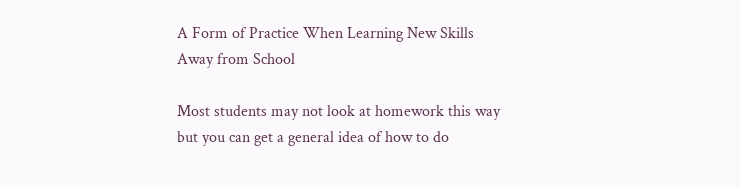A Form of Practice When Learning New Skills Away from School

Most students may not look at homework this way but you can get a general idea of how to do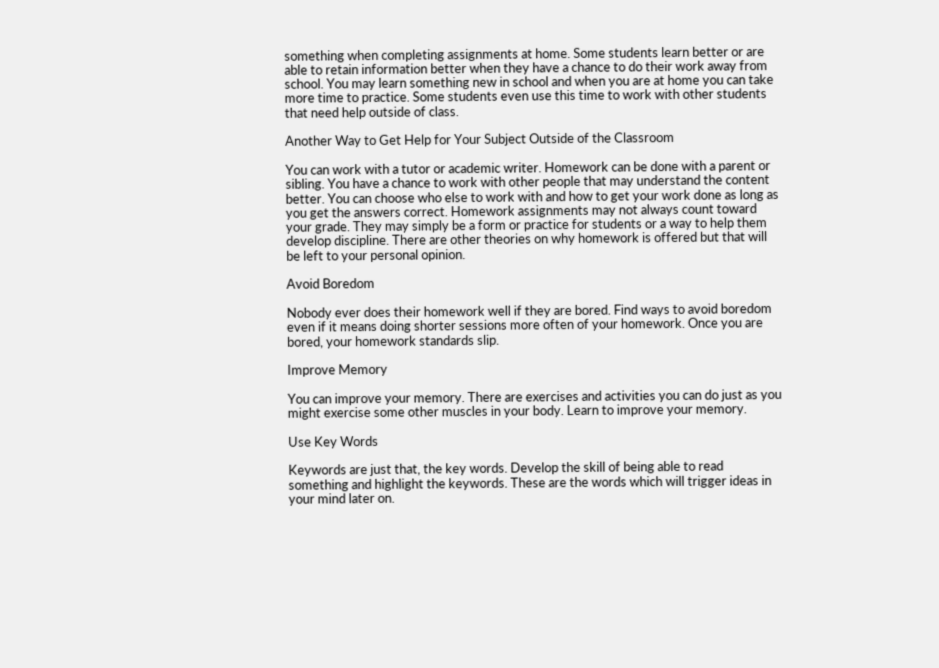something when completing assignments at home. Some students learn better or are able to retain information better when they have a chance to do their work away from school. You may learn something new in school and when you are at home you can take more time to practice. Some students even use this time to work with other students that need help outside of class.

Another Way to Get Help for Your Subject Outside of the Classroom

You can work with a tutor or academic writer. Homework can be done with a parent or sibling. You have a chance to work with other people that may understand the content better. You can choose who else to work with and how to get your work done as long as you get the answers correct. Homework assignments may not always count toward your grade. They may simply be a form or practice for students or a way to help them develop discipline. There are other theories on why homework is offered but that will be left to your personal opinion.

Avoid Boredom

Nobody ever does their homework well if they are bored. Find ways to avoid boredom even if it means doing shorter sessions more often of your homework. Once you are bored, your homework standards slip.

Improve Memory

You can improve your memory. There are exercises and activities you can do just as you might exercise some other muscles in your body. Learn to improve your memory.

Use Key Words

Keywords are just that, the key words. Develop the skill of being able to read something and highlight the keywords. These are the words which will trigger ideas in your mind later on.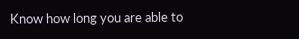Know how long you are able to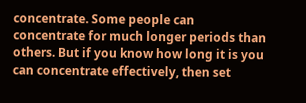concentrate. Some people can concentrate for much longer periods than others. But if you know how long it is you can concentrate effectively, then set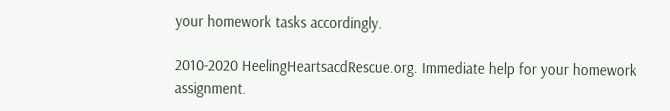your homework tasks accordingly.

2010-2020 HeelingHeartsacdRescue.org. Immediate help for your homework assignment.